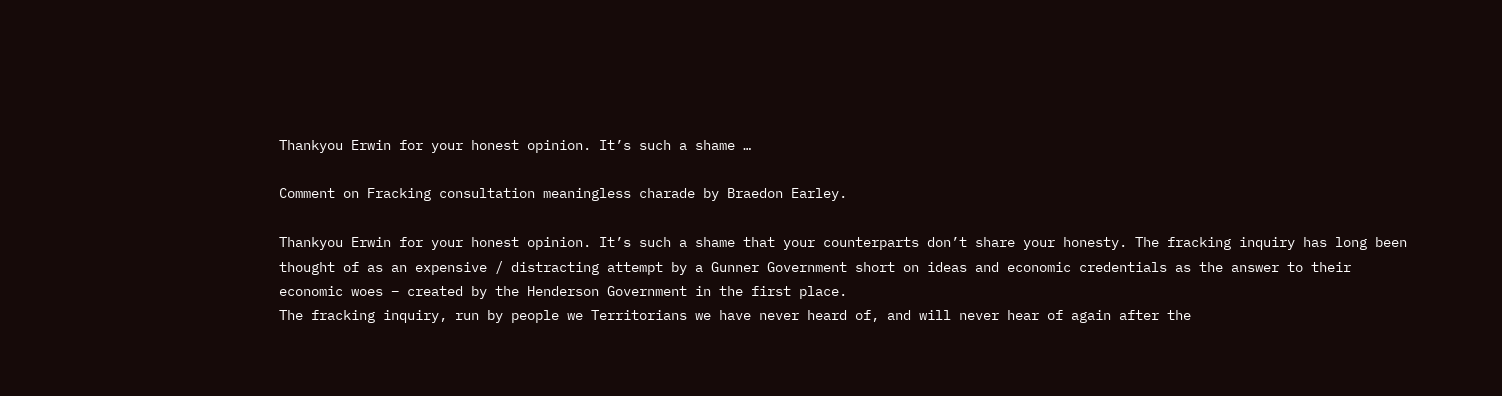Thankyou Erwin for your honest opinion. It’s such a shame …

Comment on Fracking consultation meaningless charade by Braedon Earley.

Thankyou Erwin for your honest opinion. It’s such a shame that your counterparts don’t share your honesty. The fracking inquiry has long been thought of as an expensive / distracting attempt by a Gunner Government short on ideas and economic credentials as the answer to their economic woes – created by the Henderson Government in the first place.
The fracking inquiry, run by people we Territorians we have never heard of, and will never hear of again after the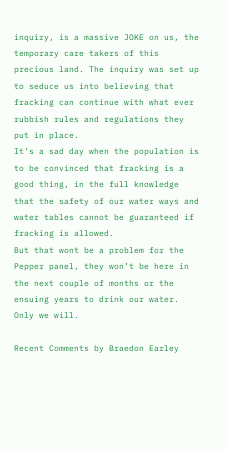inquiry, is a massive JOKE on us, the temporary care takers of this precious land. The inquiry was set up to seduce us into believing that fracking can continue with what ever rubbish rules and regulations they put in place.
It’s a sad day when the population is to be convinced that fracking is a good thing, in the full knowledge that the safety of our water ways and water tables cannot be guaranteed if fracking is allowed.
But that wont be a problem for the Pepper panel, they won’t be here in the next couple of months or the ensuing years to drink our water. Only we will.

Recent Comments by Braedon Earley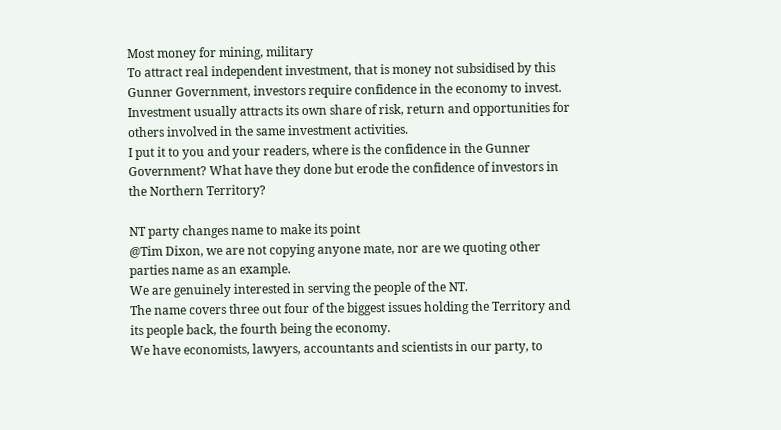Most money for mining, military
To attract real independent investment, that is money not subsidised by this Gunner Government, investors require confidence in the economy to invest.
Investment usually attracts its own share of risk, return and opportunities for others involved in the same investment activities.
I put it to you and your readers, where is the confidence in the Gunner Government? What have they done but erode the confidence of investors in the Northern Territory?

NT party changes name to make its point
@Tim Dixon, we are not copying anyone mate, nor are we quoting other parties name as an example.
We are genuinely interested in serving the people of the NT.
The name covers three out four of the biggest issues holding the Territory and its people back, the fourth being the economy.
We have economists, lawyers, accountants and scientists in our party, to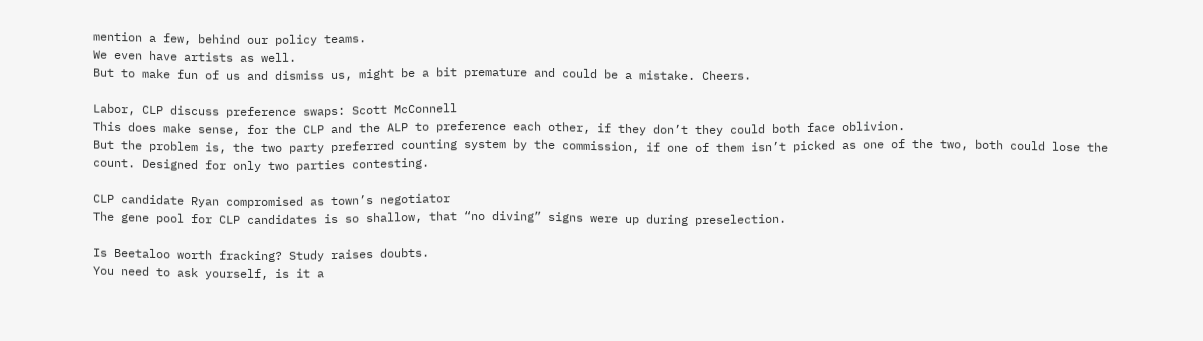mention a few, behind our policy teams.
We even have artists as well.
But to make fun of us and dismiss us, might be a bit premature and could be a mistake. Cheers.

Labor, CLP discuss preference swaps: Scott McConnell
This does make sense, for the CLP and the ALP to preference each other, if they don’t they could both face oblivion.
But the problem is, the two party preferred counting system by the commission, if one of them isn’t picked as one of the two, both could lose the count. Designed for only two parties contesting.

CLP candidate Ryan compromised as town’s negotiator
The gene pool for CLP candidates is so shallow, that “no diving” signs were up during preselection.

Is Beetaloo worth fracking? Study raises doubts.
You need to ask yourself, is it a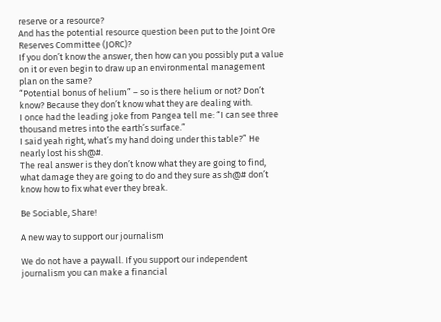reserve or a resource?
And has the potential resource question been put to the Joint Ore Reserves Committee (JORC)?
If you don’t know the answer, then how can you possibly put a value on it or even begin to draw up an environmental management plan on the same?
“Potential bonus of helium” – so is there helium or not? Don’t know? Because they don’t know what they are dealing with.
I once had the leading joke from Pangea tell me: “I can see three thousand metres into the earth’s surface.”
I said yeah right, what’s my hand doing under this table?” He nearly lost his sh@#.
The real answer is they don’t know what they are going to find, what damage they are going to do and they sure as sh@# don’t know how to fix what ever they break.

Be Sociable, Share!

A new way to support our journalism

We do not have a paywall. If you support our independent journalism you can make a financial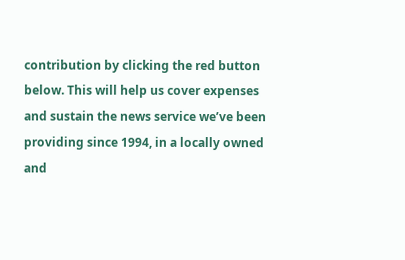contribution by clicking the red button below. This will help us cover expenses and sustain the news service we’ve been providing since 1994, in a locally owned and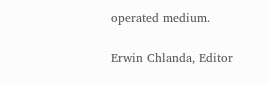operated medium.

Erwin Chlanda, Editor